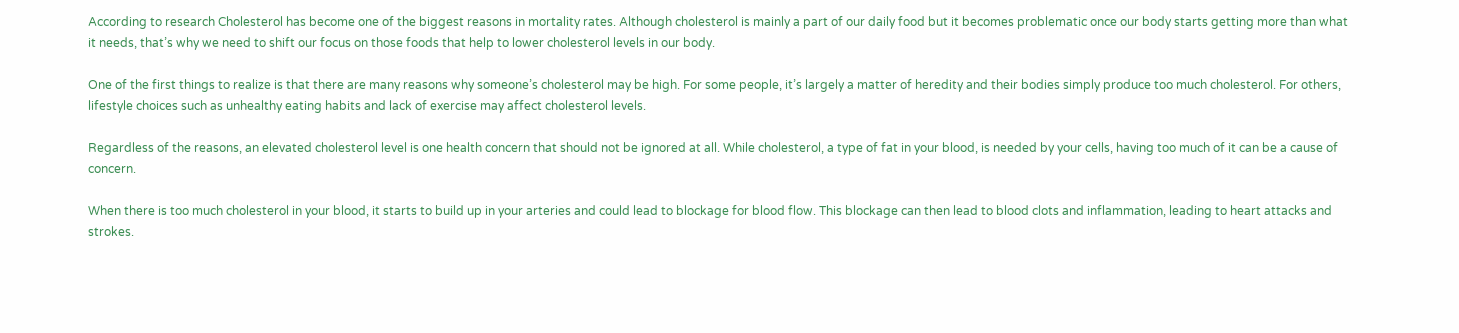According to research Cholesterol has become one of the biggest reasons in mortality rates. Although cholesterol is mainly a part of our daily food but it becomes problematic once our body starts getting more than what it needs, that’s why we need to shift our focus on those foods that help to lower cholesterol levels in our body.

One of the first things to realize is that there are many reasons why someone’s cholesterol may be high. For some people, it’s largely a matter of heredity and their bodies simply produce too much cholesterol. For others, lifestyle choices such as unhealthy eating habits and lack of exercise may affect cholesterol levels.

Regardless of the reasons, an elevated cholesterol level is one health concern that should not be ignored at all. While cholesterol, a type of fat in your blood, is needed by your cells, having too much of it can be a cause of concern.

When there is too much cholesterol in your blood, it starts to build up in your arteries and could lead to blockage for blood flow. This blockage can then lead to blood clots and inflammation, leading to heart attacks and strokes.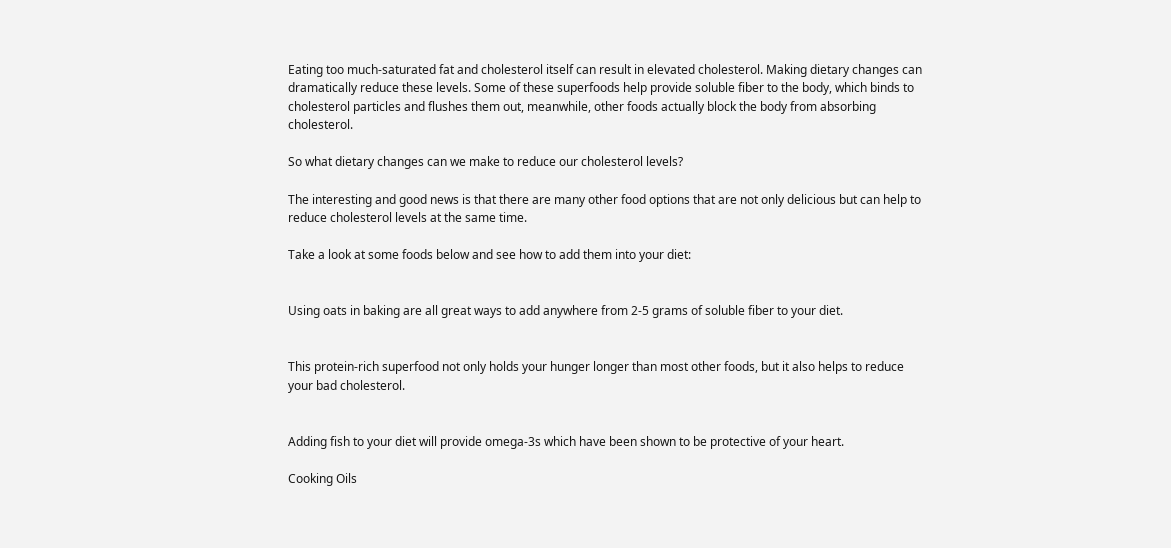Eating too much-saturated fat and cholesterol itself can result in elevated cholesterol. Making dietary changes can dramatically reduce these levels. Some of these superfoods help provide soluble fiber to the body, which binds to cholesterol particles and flushes them out, meanwhile, other foods actually block the body from absorbing cholesterol.

So what dietary changes can we make to reduce our cholesterol levels?

The interesting and good news is that there are many other food options that are not only delicious but can help to reduce cholesterol levels at the same time.

Take a look at some foods below and see how to add them into your diet:


Using oats in baking are all great ways to add anywhere from 2-5 grams of soluble fiber to your diet.


This protein-rich superfood not only holds your hunger longer than most other foods, but it also helps to reduce your bad cholesterol.


Adding fish to your diet will provide omega-3s which have been shown to be protective of your heart.

Cooking Oils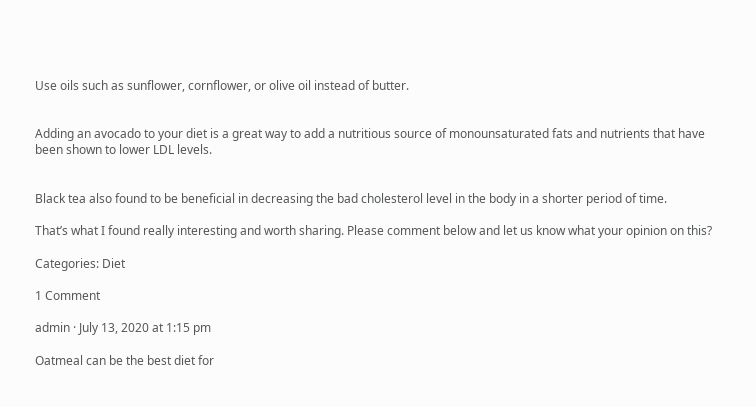Use oils such as sunflower, cornflower, or olive oil instead of butter.


Adding an avocado to your diet is a great way to add a nutritious source of monounsaturated fats and nutrients that have been shown to lower LDL levels.


Black tea also found to be beneficial in decreasing the bad cholesterol level in the body in a shorter period of time.

That’s what I found really interesting and worth sharing. Please comment below and let us know what your opinion on this?

Categories: Diet

1 Comment

admin · July 13, 2020 at 1:15 pm

Oatmeal can be the best diet for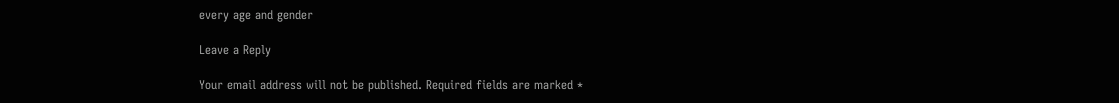every age and gender

Leave a Reply

Your email address will not be published. Required fields are marked *